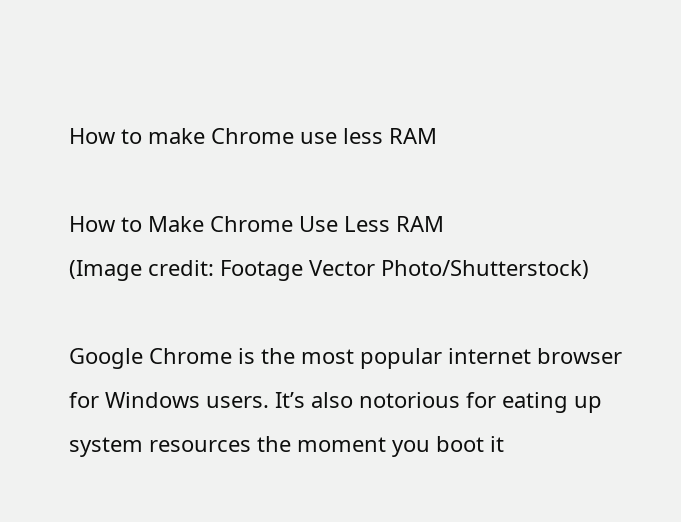How to make Chrome use less RAM

How to Make Chrome Use Less RAM
(Image credit: Footage Vector Photo/Shutterstock)

Google Chrome is the most popular internet browser for Windows users. It’s also notorious for eating up system resources the moment you boot it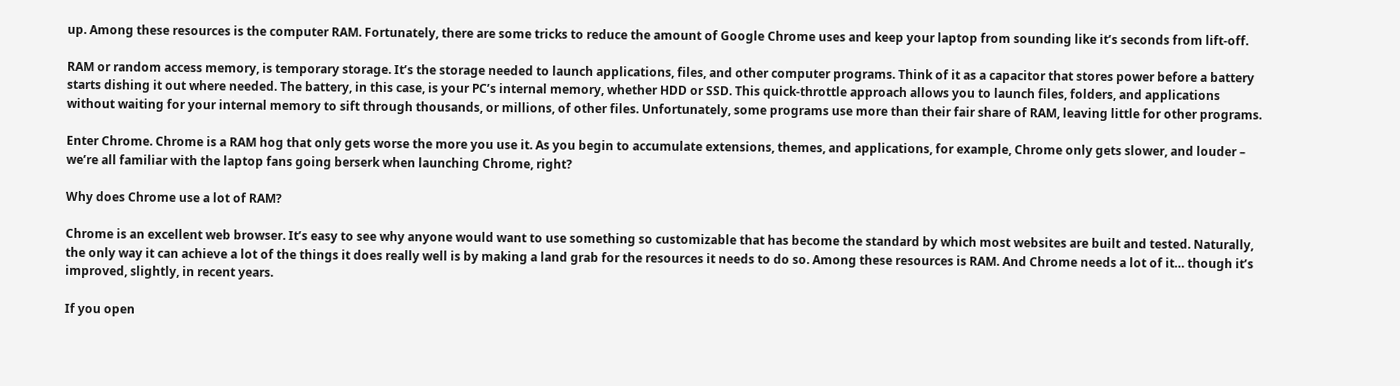up. Among these resources is the computer RAM. Fortunately, there are some tricks to reduce the amount of Google Chrome uses and keep your laptop from sounding like it’s seconds from lift-off.

RAM or random access memory, is temporary storage. It’s the storage needed to launch applications, files, and other computer programs. Think of it as a capacitor that stores power before a battery starts dishing it out where needed. The battery, in this case, is your PC’s internal memory, whether HDD or SSD. This quick-throttle approach allows you to launch files, folders, and applications without waiting for your internal memory to sift through thousands, or millions, of other files. Unfortunately, some programs use more than their fair share of RAM, leaving little for other programs.

Enter Chrome. Chrome is a RAM hog that only gets worse the more you use it. As you begin to accumulate extensions, themes, and applications, for example, Chrome only gets slower, and louder – we’re all familiar with the laptop fans going berserk when launching Chrome, right?

Why does Chrome use a lot of RAM?

Chrome is an excellent web browser. It’s easy to see why anyone would want to use something so customizable that has become the standard by which most websites are built and tested. Naturally, the only way it can achieve a lot of the things it does really well is by making a land grab for the resources it needs to do so. Among these resources is RAM. And Chrome needs a lot of it… though it’s improved, slightly, in recent years.

If you open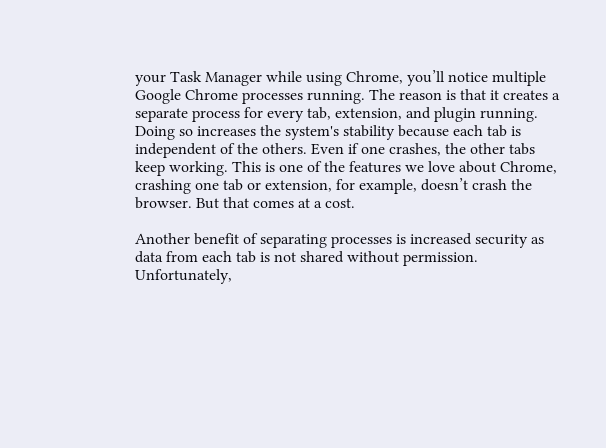your Task Manager while using Chrome, you’ll notice multiple Google Chrome processes running. The reason is that it creates a separate process for every tab, extension, and plugin running. Doing so increases the system's stability because each tab is independent of the others. Even if one crashes, the other tabs keep working. This is one of the features we love about Chrome, crashing one tab or extension, for example, doesn’t crash the browser. But that comes at a cost.

Another benefit of separating processes is increased security as data from each tab is not shared without permission. Unfortunately,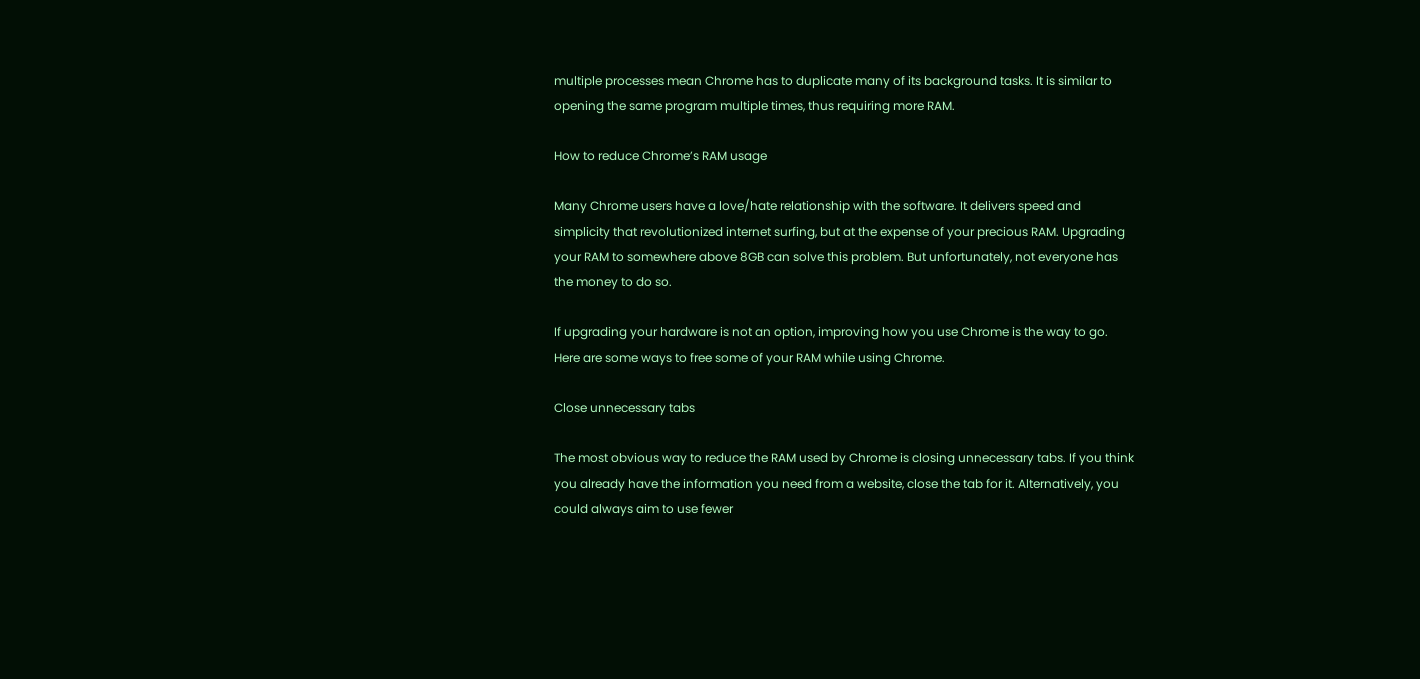multiple processes mean Chrome has to duplicate many of its background tasks. It is similar to opening the same program multiple times, thus requiring more RAM.

How to reduce Chrome’s RAM usage

Many Chrome users have a love/hate relationship with the software. It delivers speed and simplicity that revolutionized internet surfing, but at the expense of your precious RAM. Upgrading your RAM to somewhere above 8GB can solve this problem. But unfortunately, not everyone has the money to do so.

If upgrading your hardware is not an option, improving how you use Chrome is the way to go. Here are some ways to free some of your RAM while using Chrome.

Close unnecessary tabs

The most obvious way to reduce the RAM used by Chrome is closing unnecessary tabs. If you think you already have the information you need from a website, close the tab for it. Alternatively, you could always aim to use fewer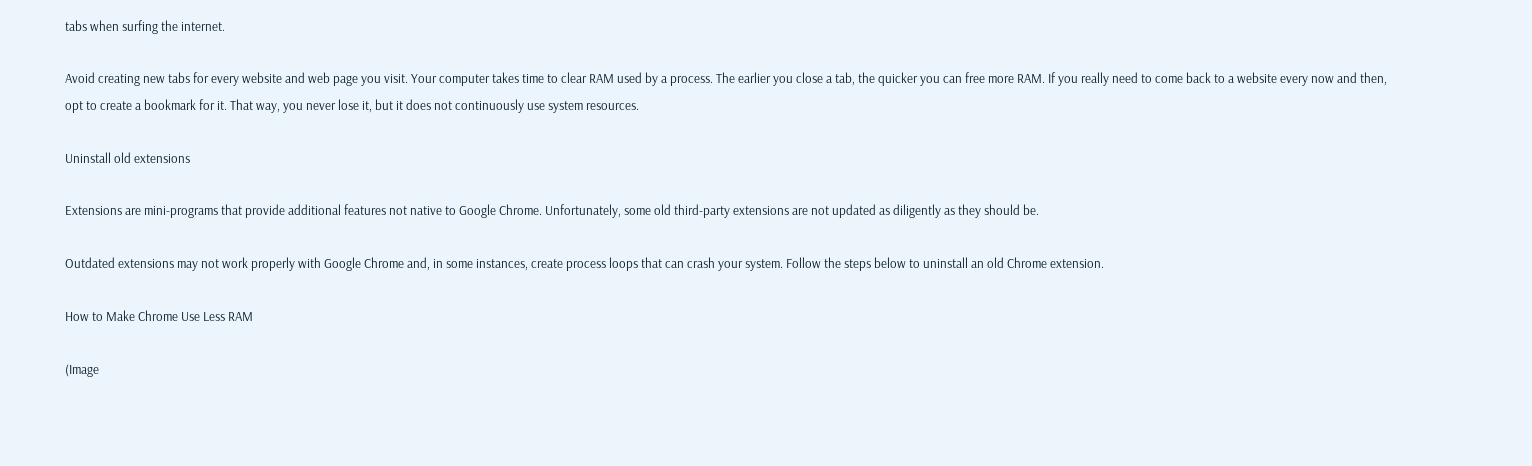tabs when surfing the internet.

Avoid creating new tabs for every website and web page you visit. Your computer takes time to clear RAM used by a process. The earlier you close a tab, the quicker you can free more RAM. If you really need to come back to a website every now and then, opt to create a bookmark for it. That way, you never lose it, but it does not continuously use system resources.

Uninstall old extensions

Extensions are mini-programs that provide additional features not native to Google Chrome. Unfortunately, some old third-party extensions are not updated as diligently as they should be.

Outdated extensions may not work properly with Google Chrome and, in some instances, create process loops that can crash your system. Follow the steps below to uninstall an old Chrome extension.

How to Make Chrome Use Less RAM

(Image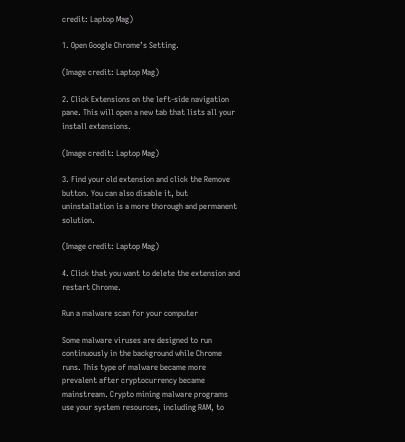credit: Laptop Mag)

1. Open Google Chrome’s Setting.

(Image credit: Laptop Mag)

2. Click Extensions on the left-side navigation pane. This will open a new tab that lists all your install extensions.

(Image credit: Laptop Mag)

3. Find your old extension and click the Remove button. You can also disable it, but uninstallation is a more thorough and permanent solution.

(Image credit: Laptop Mag)

4. Click that you want to delete the extension and restart Chrome.

Run a malware scan for your computer

Some malware viruses are designed to run continuously in the background while Chrome runs. This type of malware became more prevalent after cryptocurrency became mainstream. Crypto mining malware programs use your system resources, including RAM, to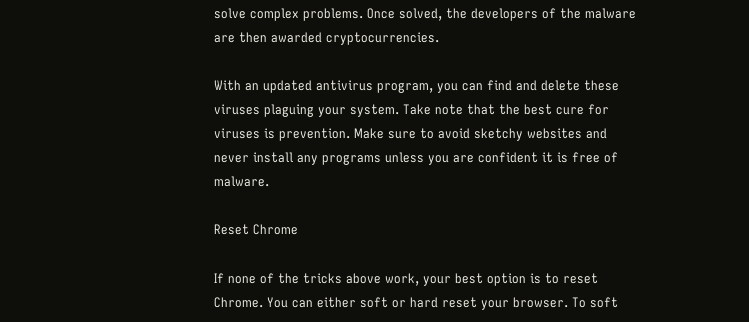solve complex problems. Once solved, the developers of the malware are then awarded cryptocurrencies.

With an updated antivirus program, you can find and delete these viruses plaguing your system. Take note that the best cure for viruses is prevention. Make sure to avoid sketchy websites and never install any programs unless you are confident it is free of malware.

Reset Chrome

If none of the tricks above work, your best option is to reset Chrome. You can either soft or hard reset your browser. To soft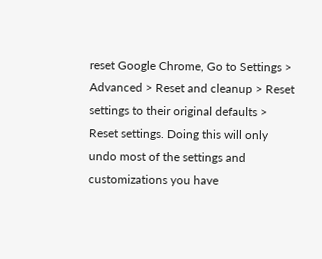reset Google Chrome, Go to Settings > Advanced > Reset and cleanup > Reset settings to their original defaults > Reset settings. Doing this will only undo most of the settings and customizations you have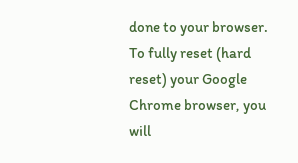done to your browser. To fully reset (hard reset) your Google Chrome browser, you will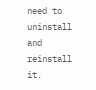need to uninstall and reinstall it.